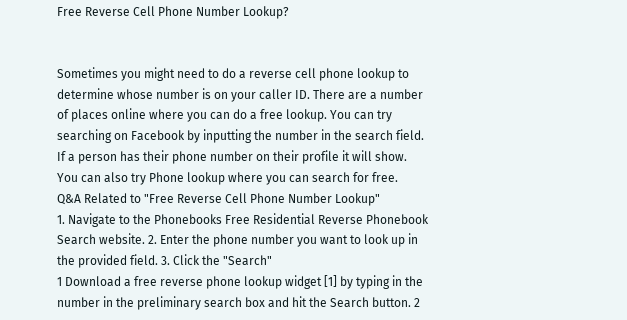Free Reverse Cell Phone Number Lookup?


Sometimes you might need to do a reverse cell phone lookup to determine whose number is on your caller ID. There are a number of places online where you can do a free lookup. You can try searching on Facebook by inputting the number in the search field. If a person has their phone number on their profile it will show. You can also try Phone lookup where you can search for free.
Q&A Related to "Free Reverse Cell Phone Number Lookup"
1. Navigate to the Phonebooks Free Residential Reverse Phonebook Search website. 2. Enter the phone number you want to look up in the provided field. 3. Click the "Search"
1 Download a free reverse phone lookup widget [1] by typing in the number in the preliminary search box and hit the Search button. 2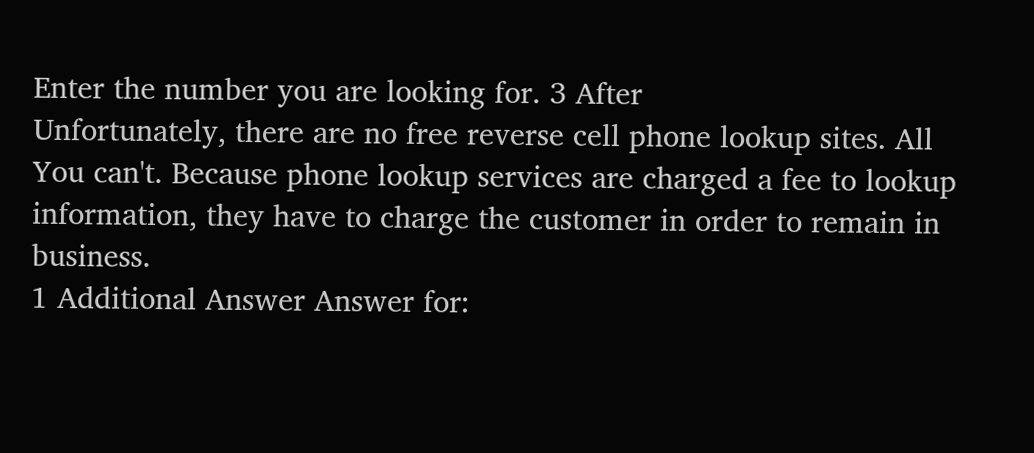Enter the number you are looking for. 3 After
Unfortunately, there are no free reverse cell phone lookup sites. All
You can't. Because phone lookup services are charged a fee to lookup information, they have to charge the customer in order to remain in business.
1 Additional Answer Answer for: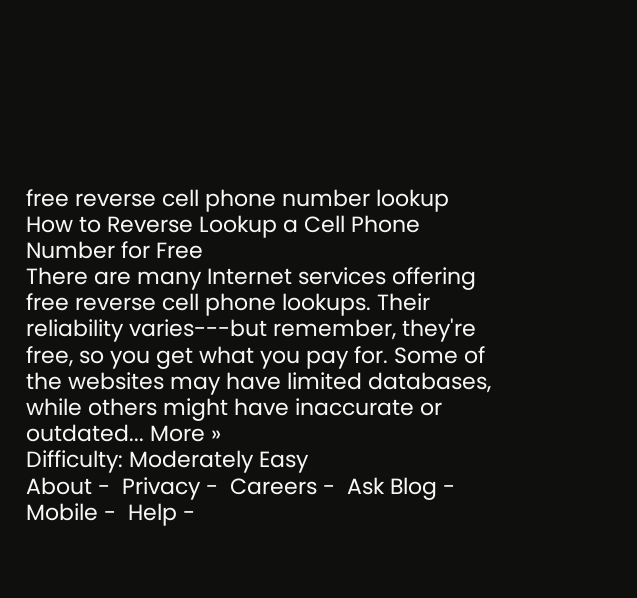free reverse cell phone number lookup
How to Reverse Lookup a Cell Phone Number for Free
There are many Internet services offering free reverse cell phone lookups. Their reliability varies---but remember, they're free, so you get what you pay for. Some of the websites may have limited databases, while others might have inaccurate or outdated... More »
Difficulty: Moderately Easy
About -  Privacy -  Careers -  Ask Blog -  Mobile -  Help -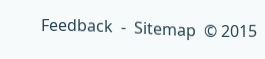Feedback  -  Sitemap  © 2015